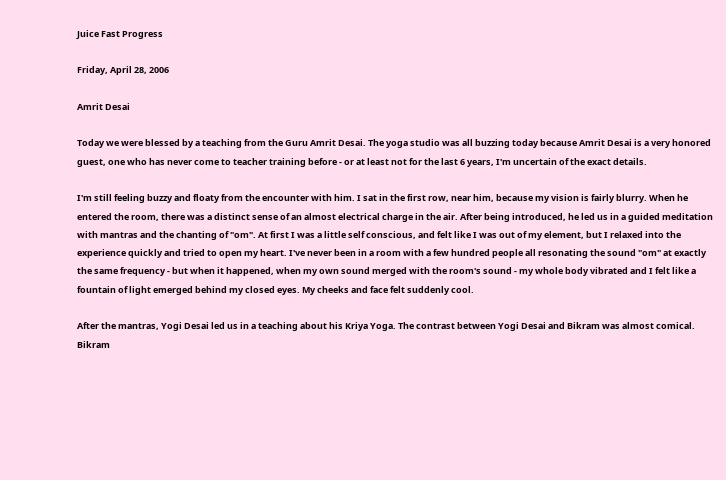Juice Fast Progress

Friday, April 28, 2006

Amrit Desai

Today we were blessed by a teaching from the Guru Amrit Desai. The yoga studio was all buzzing today because Amrit Desai is a very honored guest, one who has never come to teacher training before - or at least not for the last 6 years, I'm uncertain of the exact details.

I'm still feeling buzzy and floaty from the encounter with him. I sat in the first row, near him, because my vision is fairly blurry. When he entered the room, there was a distinct sense of an almost electrical charge in the air. After being introduced, he led us in a guided meditation with mantras and the chanting of "om". At first I was a little self conscious, and felt like I was out of my element, but I relaxed into the experience quickly and tried to open my heart. I've never been in a room with a few hundred people all resonating the sound "om" at exactly the same frequency - but when it happened, when my own sound merged with the room's sound - my whole body vibrated and I felt like a fountain of light emerged behind my closed eyes. My cheeks and face felt suddenly cool.

After the mantras, Yogi Desai led us in a teaching about his Kriya Yoga. The contrast between Yogi Desai and Bikram was almost comical. Bikram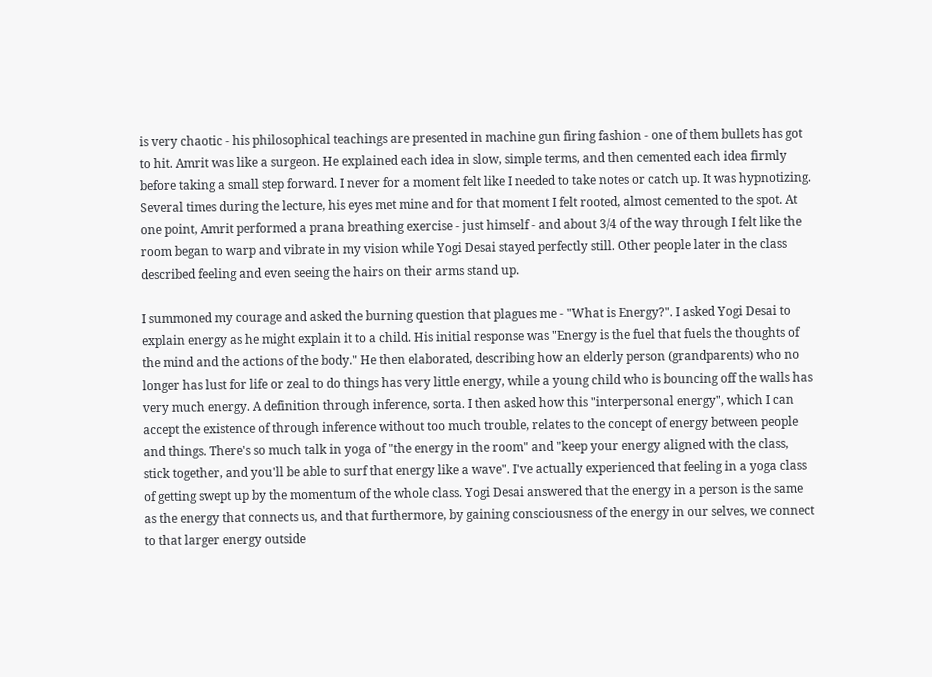is very chaotic - his philosophical teachings are presented in machine gun firing fashion - one of them bullets has got to hit. Amrit was like a surgeon. He explained each idea in slow, simple terms, and then cemented each idea firmly before taking a small step forward. I never for a moment felt like I needed to take notes or catch up. It was hypnotizing. Several times during the lecture, his eyes met mine and for that moment I felt rooted, almost cemented to the spot. At one point, Amrit performed a prana breathing exercise - just himself - and about 3/4 of the way through I felt like the room began to warp and vibrate in my vision while Yogi Desai stayed perfectly still. Other people later in the class described feeling and even seeing the hairs on their arms stand up.

I summoned my courage and asked the burning question that plagues me - "What is Energy?". I asked Yogi Desai to explain energy as he might explain it to a child. His initial response was "Energy is the fuel that fuels the thoughts of the mind and the actions of the body." He then elaborated, describing how an elderly person (grandparents) who no longer has lust for life or zeal to do things has very little energy, while a young child who is bouncing off the walls has very much energy. A definition through inference, sorta. I then asked how this "interpersonal energy", which I can accept the existence of through inference without too much trouble, relates to the concept of energy between people and things. There's so much talk in yoga of "the energy in the room" and "keep your energy aligned with the class, stick together, and you'll be able to surf that energy like a wave". I've actually experienced that feeling in a yoga class of getting swept up by the momentum of the whole class. Yogi Desai answered that the energy in a person is the same as the energy that connects us, and that furthermore, by gaining consciousness of the energy in our selves, we connect to that larger energy outside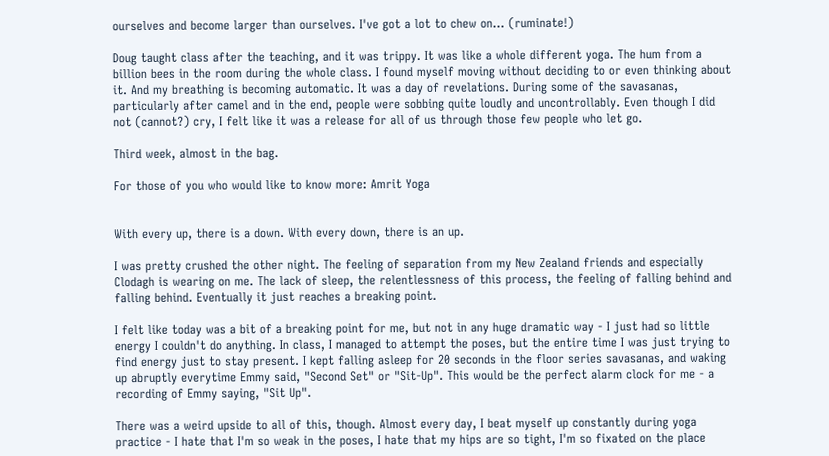ourselves and become larger than ourselves. I've got a lot to chew on... (ruminate!)

Doug taught class after the teaching, and it was trippy. It was like a whole different yoga. The hum from a billion bees in the room during the whole class. I found myself moving without deciding to or even thinking about it. And my breathing is becoming automatic. It was a day of revelations. During some of the savasanas, particularly after camel and in the end, people were sobbing quite loudly and uncontrollably. Even though I did not (cannot?) cry, I felt like it was a release for all of us through those few people who let go.

Third week, almost in the bag.

For those of you who would like to know more: Amrit Yoga


With every up, there is a down. With every down, there is an up.

I was pretty crushed the other night. The feeling of separation from my New Zealand friends and especially Clodagh is wearing on me. The lack of sleep, the relentlessness of this process, the feeling of falling behind and falling behind. Eventually it just reaches a breaking point.

I felt like today was a bit of a breaking point for me, but not in any huge dramatic way - I just had so little energy I couldn't do anything. In class, I managed to attempt the poses, but the entire time I was just trying to find energy just to stay present. I kept falling asleep for 20 seconds in the floor series savasanas, and waking up abruptly everytime Emmy said, "Second Set" or "Sit-Up". This would be the perfect alarm clock for me - a recording of Emmy saying, "Sit Up".

There was a weird upside to all of this, though. Almost every day, I beat myself up constantly during yoga practice - I hate that I'm so weak in the poses, I hate that my hips are so tight, I'm so fixated on the place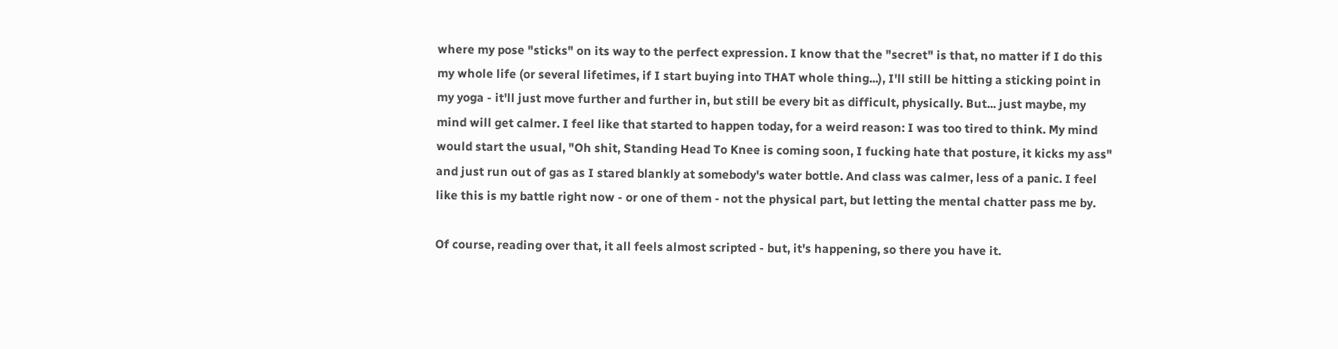where my pose "sticks" on its way to the perfect expression. I know that the "secret" is that, no matter if I do this my whole life (or several lifetimes, if I start buying into THAT whole thing...), I'll still be hitting a sticking point in my yoga - it'll just move further and further in, but still be every bit as difficult, physically. But... just maybe, my mind will get calmer. I feel like that started to happen today, for a weird reason: I was too tired to think. My mind would start the usual, "Oh shit, Standing Head To Knee is coming soon, I fucking hate that posture, it kicks my ass" and just run out of gas as I stared blankly at somebody's water bottle. And class was calmer, less of a panic. I feel like this is my battle right now - or one of them - not the physical part, but letting the mental chatter pass me by.

Of course, reading over that, it all feels almost scripted - but, it's happening, so there you have it.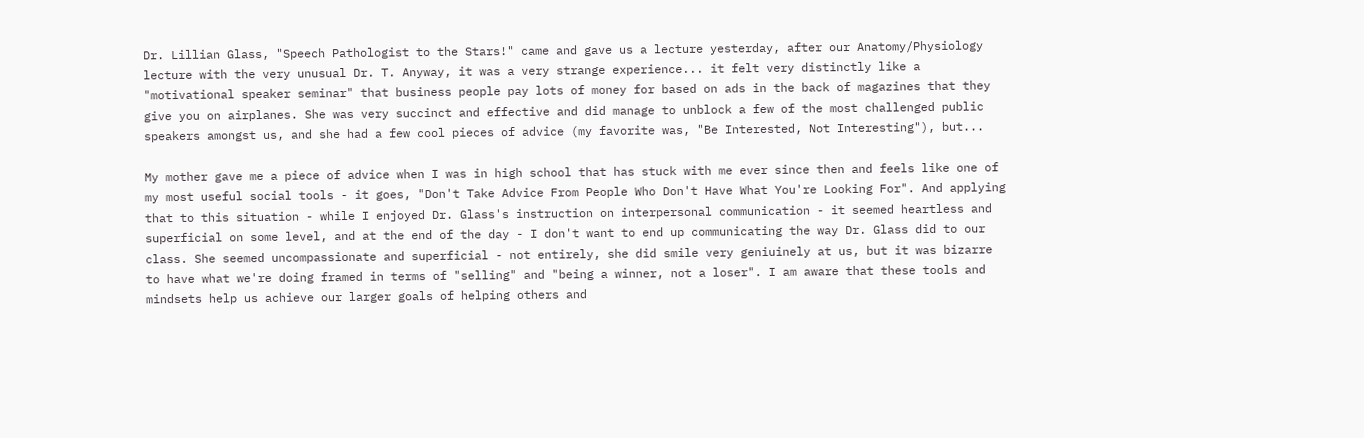Dr. Lillian Glass, "Speech Pathologist to the Stars!" came and gave us a lecture yesterday, after our Anatomy/Physiology lecture with the very unusual Dr. T. Anyway, it was a very strange experience... it felt very distinctly like a "motivational speaker seminar" that business people pay lots of money for based on ads in the back of magazines that they give you on airplanes. She was very succinct and effective and did manage to unblock a few of the most challenged public speakers amongst us, and she had a few cool pieces of advice (my favorite was, "Be Interested, Not Interesting"), but...

My mother gave me a piece of advice when I was in high school that has stuck with me ever since then and feels like one of my most useful social tools - it goes, "Don't Take Advice From People Who Don't Have What You're Looking For". And applying that to this situation - while I enjoyed Dr. Glass's instruction on interpersonal communication - it seemed heartless and superficial on some level, and at the end of the day - I don't want to end up communicating the way Dr. Glass did to our class. She seemed uncompassionate and superficial - not entirely, she did smile very geniuinely at us, but it was bizarre to have what we're doing framed in terms of "selling" and "being a winner, not a loser". I am aware that these tools and mindsets help us achieve our larger goals of helping others and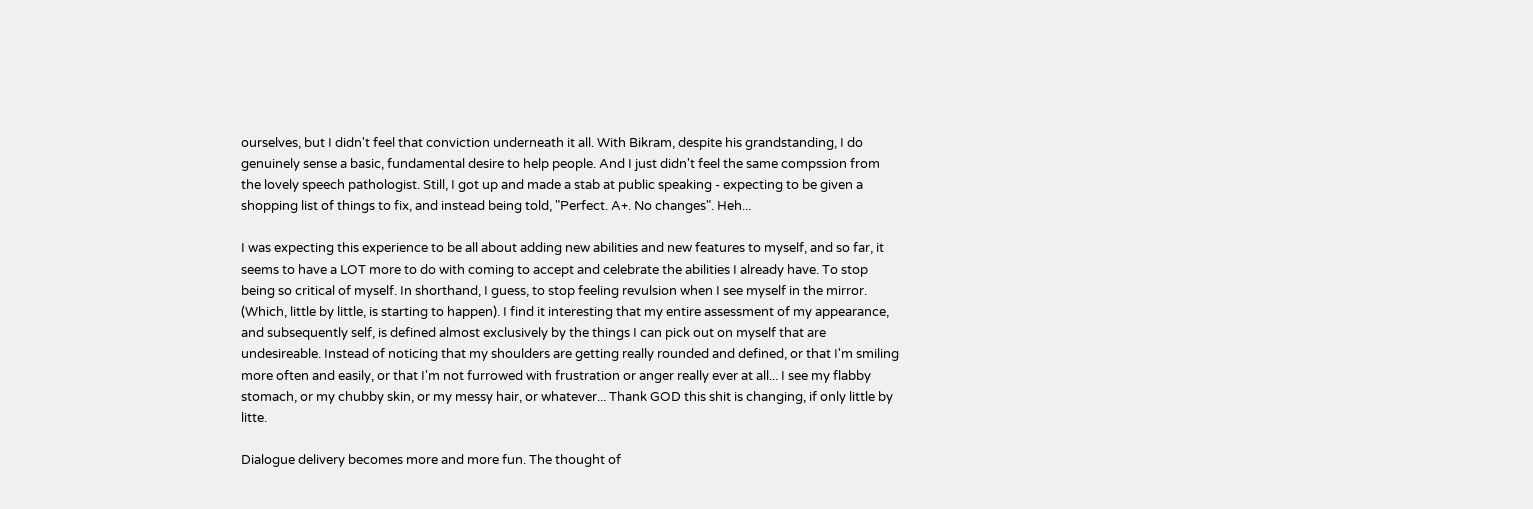ourselves, but I didn't feel that conviction underneath it all. With Bikram, despite his grandstanding, I do genuinely sense a basic, fundamental desire to help people. And I just didn't feel the same compssion from the lovely speech pathologist. Still, I got up and made a stab at public speaking - expecting to be given a shopping list of things to fix, and instead being told, "Perfect. A+. No changes". Heh...

I was expecting this experience to be all about adding new abilities and new features to myself, and so far, it seems to have a LOT more to do with coming to accept and celebrate the abilities I already have. To stop being so critical of myself. In shorthand, I guess, to stop feeling revulsion when I see myself in the mirror. (Which, little by little, is starting to happen). I find it interesting that my entire assessment of my appearance, and subsequently self, is defined almost exclusively by the things I can pick out on myself that are undesireable. Instead of noticing that my shoulders are getting really rounded and defined, or that I'm smiling more often and easily, or that I'm not furrowed with frustration or anger really ever at all... I see my flabby stomach, or my chubby skin, or my messy hair, or whatever... Thank GOD this shit is changing, if only little by litte.

Dialogue delivery becomes more and more fun. The thought of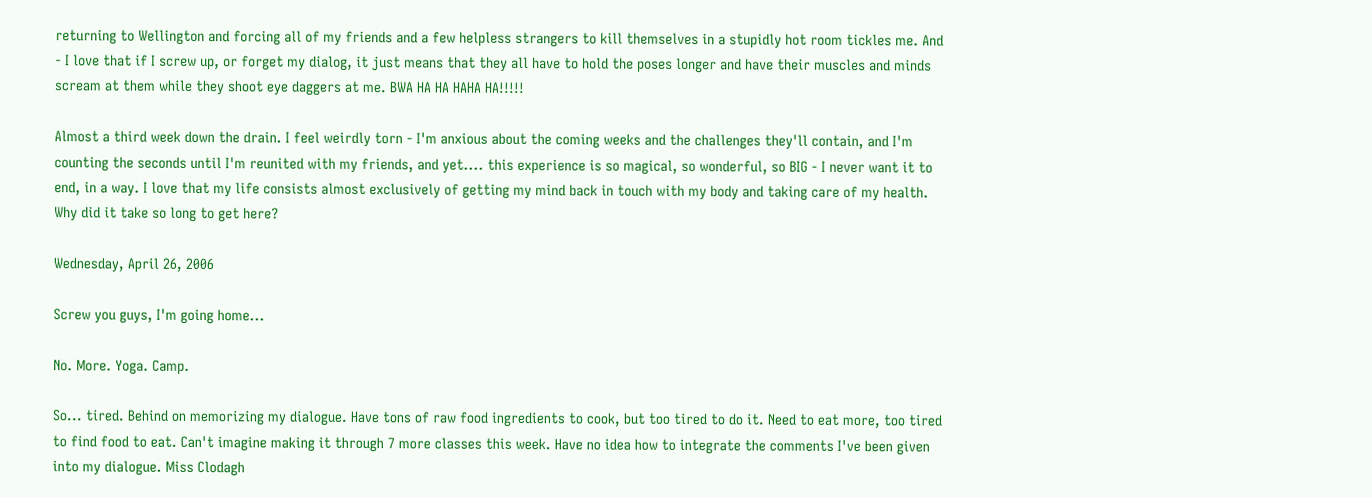returning to Wellington and forcing all of my friends and a few helpless strangers to kill themselves in a stupidly hot room tickles me. And - I love that if I screw up, or forget my dialog, it just means that they all have to hold the poses longer and have their muscles and minds scream at them while they shoot eye daggers at me. BWA HA HA HAHA HA!!!!!

Almost a third week down the drain. I feel weirdly torn - I'm anxious about the coming weeks and the challenges they'll contain, and I'm counting the seconds until I'm reunited with my friends, and yet.... this experience is so magical, so wonderful, so BIG - I never want it to end, in a way. I love that my life consists almost exclusively of getting my mind back in touch with my body and taking care of my health. Why did it take so long to get here?

Wednesday, April 26, 2006

Screw you guys, I'm going home...

No. More. Yoga. Camp.

So... tired. Behind on memorizing my dialogue. Have tons of raw food ingredients to cook, but too tired to do it. Need to eat more, too tired to find food to eat. Can't imagine making it through 7 more classes this week. Have no idea how to integrate the comments I've been given into my dialogue. Miss Clodagh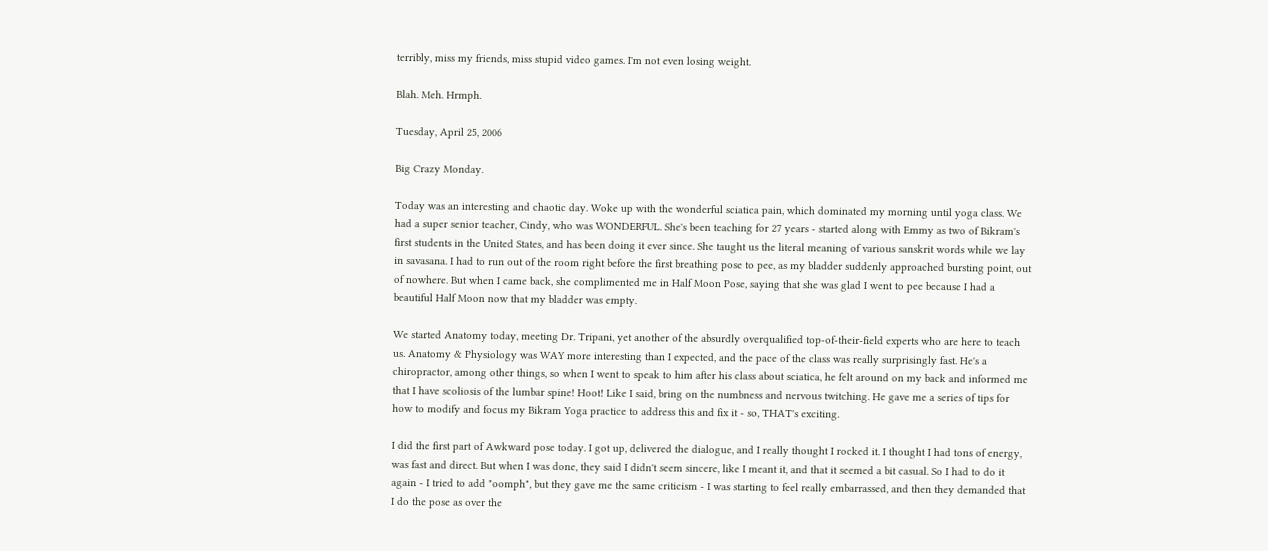terribly, miss my friends, miss stupid video games. I'm not even losing weight.

Blah. Meh. Hrmph.

Tuesday, April 25, 2006

Big Crazy Monday.

Today was an interesting and chaotic day. Woke up with the wonderful sciatica pain, which dominated my morning until yoga class. We had a super senior teacher, Cindy, who was WONDERFUL. She's been teaching for 27 years - started along with Emmy as two of Bikram's first students in the United States, and has been doing it ever since. She taught us the literal meaning of various sanskrit words while we lay in savasana. I had to run out of the room right before the first breathing pose to pee, as my bladder suddenly approached bursting point, out of nowhere. But when I came back, she complimented me in Half Moon Pose, saying that she was glad I went to pee because I had a beautiful Half Moon now that my bladder was empty.

We started Anatomy today, meeting Dr. Tripani, yet another of the absurdly overqualified top-of-their-field experts who are here to teach us. Anatomy & Physiology was WAY more interesting than I expected, and the pace of the class was really surprisingly fast. He's a chiropractor, among other things, so when I went to speak to him after his class about sciatica, he felt around on my back and informed me that I have scoliosis of the lumbar spine! Hoot! Like I said, bring on the numbness and nervous twitching. He gave me a series of tips for how to modify and focus my Bikram Yoga practice to address this and fix it - so, THAT's exciting.

I did the first part of Awkward pose today. I got up, delivered the dialogue, and I really thought I rocked it. I thought I had tons of energy, was fast and direct. But when I was done, they said I didn't seem sincere, like I meant it, and that it seemed a bit casual. So I had to do it again - I tried to add "oomph", but they gave me the same criticism - I was starting to feel really embarrassed, and then they demanded that I do the pose as over the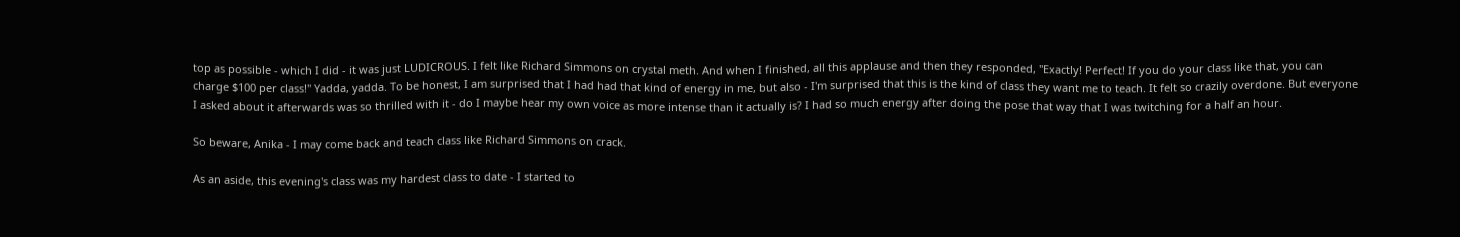top as possible - which I did - it was just LUDICROUS. I felt like Richard Simmons on crystal meth. And when I finished, all this applause and then they responded, "Exactly! Perfect! If you do your class like that, you can charge $100 per class!" Yadda, yadda. To be honest, I am surprised that I had had that kind of energy in me, but also - I'm surprised that this is the kind of class they want me to teach. It felt so crazily overdone. But everyone I asked about it afterwards was so thrilled with it - do I maybe hear my own voice as more intense than it actually is? I had so much energy after doing the pose that way that I was twitching for a half an hour.

So beware, Anika - I may come back and teach class like Richard Simmons on crack.

As an aside, this evening's class was my hardest class to date - I started to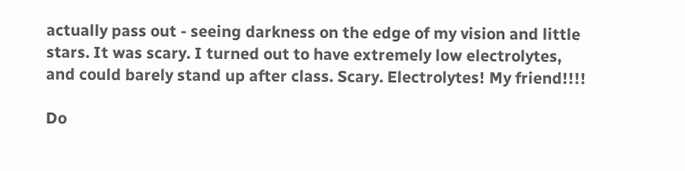actually pass out - seeing darkness on the edge of my vision and little stars. It was scary. I turned out to have extremely low electrolytes, and could barely stand up after class. Scary. Electrolytes! My friend!!!!

Do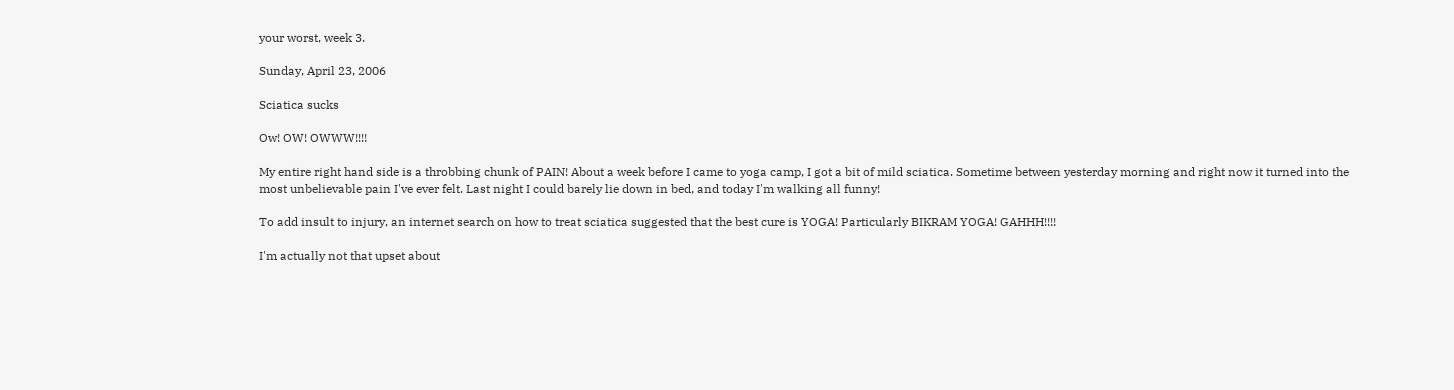your worst, week 3.

Sunday, April 23, 2006

Sciatica sucks

Ow! OW! OWWW!!!!

My entire right hand side is a throbbing chunk of PAIN! About a week before I came to yoga camp, I got a bit of mild sciatica. Sometime between yesterday morning and right now it turned into the most unbelievable pain I've ever felt. Last night I could barely lie down in bed, and today I'm walking all funny!

To add insult to injury, an internet search on how to treat sciatica suggested that the best cure is YOGA! Particularly BIKRAM YOGA! GAHHH!!!!

I'm actually not that upset about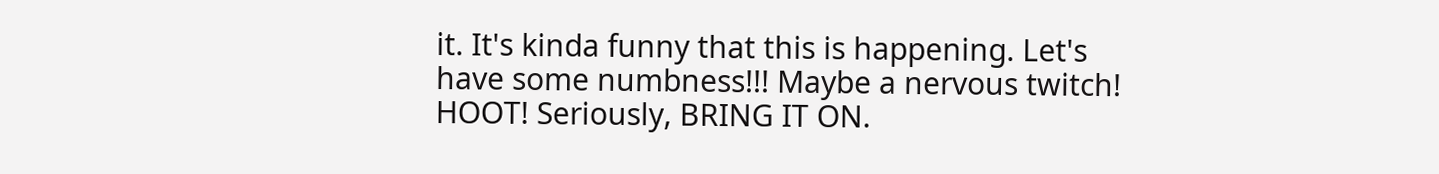it. It's kinda funny that this is happening. Let's have some numbness!!! Maybe a nervous twitch! HOOT! Seriously, BRING IT ON.